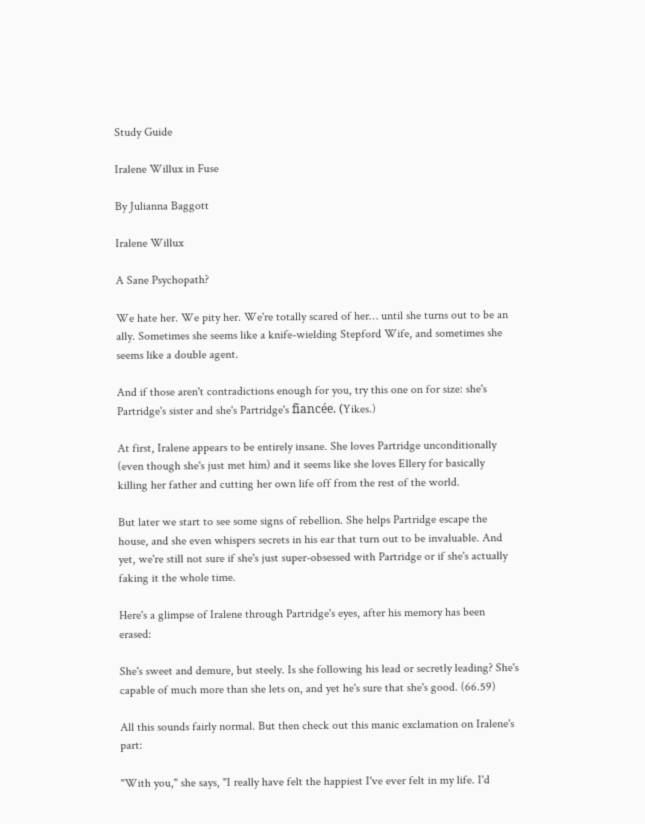Study Guide

Iralene Willux in Fuse

By Julianna Baggott

Iralene Willux

A Sane Psychopath?

We hate her. We pity her. We're totally scared of her… until she turns out to be an ally. Sometimes she seems like a knife-wielding Stepford Wife, and sometimes she seems like a double agent.

And if those aren't contradictions enough for you, try this one on for size: she's Partridge's sister and she's Partridge's fiancée. (Yikes.)

At first, Iralene appears to be entirely insane. She loves Partridge unconditionally (even though she's just met him) and it seems like she loves Ellery for basically killing her father and cutting her own life off from the rest of the world.

But later we start to see some signs of rebellion. She helps Partridge escape the house, and she even whispers secrets in his ear that turn out to be invaluable. And yet, we're still not sure if she's just super-obsessed with Partridge or if she's actually faking it the whole time.

Here's a glimpse of Iralene through Partridge's eyes, after his memory has been erased:

She's sweet and demure, but steely. Is she following his lead or secretly leading? She's capable of much more than she lets on, and yet he's sure that she's good. (66.59)

All this sounds fairly normal. But then check out this manic exclamation on Iralene's part:

"With you," she says, "I really have felt the happiest I've ever felt in my life. I'd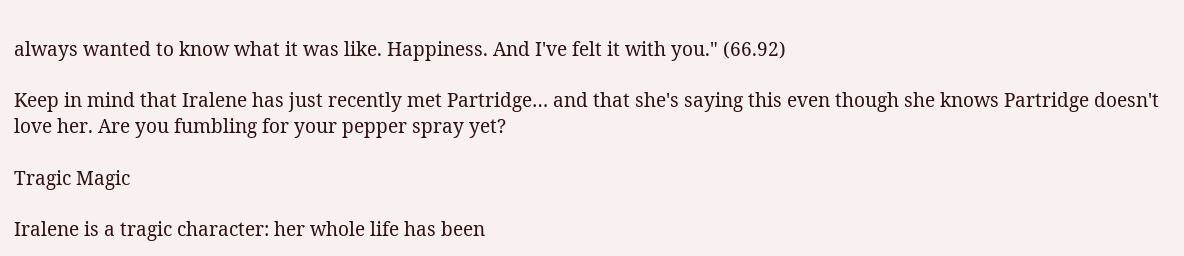always wanted to know what it was like. Happiness. And I've felt it with you." (66.92)

Keep in mind that Iralene has just recently met Partridge… and that she's saying this even though she knows Partridge doesn't love her. Are you fumbling for your pepper spray yet?

Tragic Magic

Iralene is a tragic character: her whole life has been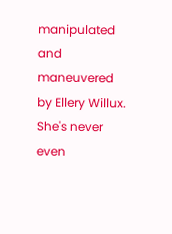manipulated and maneuvered by Ellery Willux. She's never even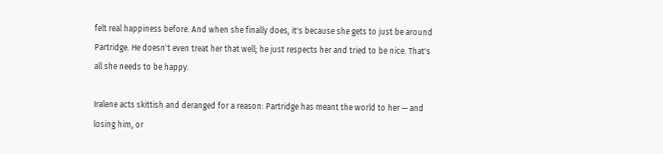felt real happiness before. And when she finally does, it's because she gets to just be around Partridge. He doesn't even treat her that well; he just respects her and tried to be nice. That's all she needs to be happy.

Iralene acts skittish and deranged for a reason: Partridge has meant the world to her — and losing him, or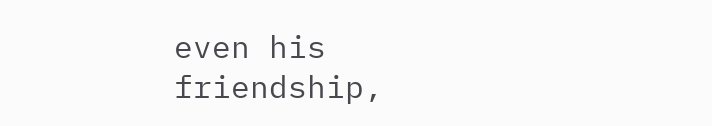even his friendship,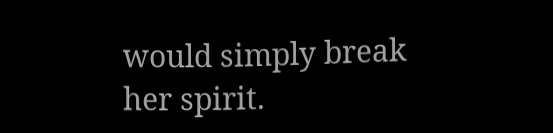would simply break her spirit.